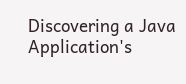Discovering a Java Application's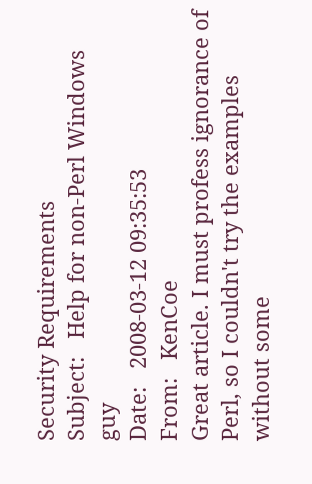Security Requirements
Subject:   Help for non-Perl Windows guy
Date:   2008-03-12 09:35:53
From:   KenCoe
Great article. I must profess ignorance of Perl, so I couldn't try the examples without some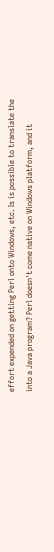effort expended on getting Perl onto Windows, etc. Is is possible to translate the into a Java program? Perl doesn't come native on Windows platform, and it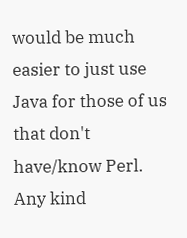would be much easier to just use Java for those of us that don't have/know Perl. Any kind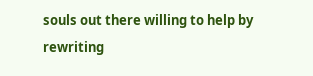souls out there willing to help by rewriting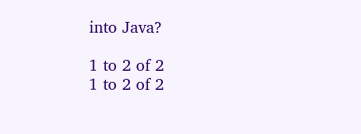into Java?

1 to 2 of 2
1 to 2 of 2